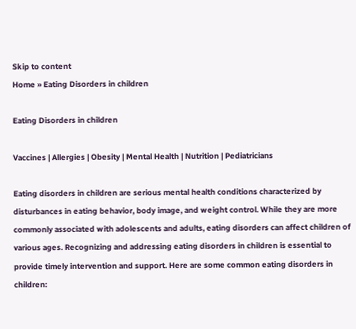Skip to content
Home » Eating Disorders in children

Eating Disorders in children

Vaccines | Allergies | Obesity | Mental Health | Nutrition | Pediatricians

Eating disorders in children are serious mental health conditions characterized by disturbances in eating behavior, body image, and weight control. While they are more commonly associated with adolescents and adults, eating disorders can affect children of various ages. Recognizing and addressing eating disorders in children is essential to provide timely intervention and support. Here are some common eating disorders in children: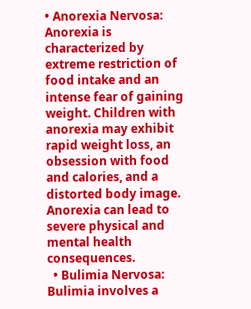• Anorexia Nervosa: Anorexia is characterized by extreme restriction of food intake and an intense fear of gaining weight. Children with anorexia may exhibit rapid weight loss, an obsession with food and calories, and a distorted body image. Anorexia can lead to severe physical and mental health consequences.
  • Bulimia Nervosa: Bulimia involves a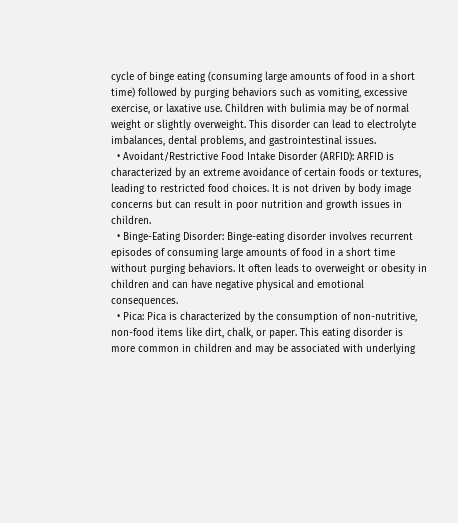cycle of binge eating (consuming large amounts of food in a short time) followed by purging behaviors such as vomiting, excessive exercise, or laxative use. Children with bulimia may be of normal weight or slightly overweight. This disorder can lead to electrolyte imbalances, dental problems, and gastrointestinal issues.
  • Avoidant/Restrictive Food Intake Disorder (ARFID): ARFID is characterized by an extreme avoidance of certain foods or textures, leading to restricted food choices. It is not driven by body image concerns but can result in poor nutrition and growth issues in children.
  • Binge-Eating Disorder: Binge-eating disorder involves recurrent episodes of consuming large amounts of food in a short time without purging behaviors. It often leads to overweight or obesity in children and can have negative physical and emotional consequences.
  • Pica: Pica is characterized by the consumption of non-nutritive, non-food items like dirt, chalk, or paper. This eating disorder is more common in children and may be associated with underlying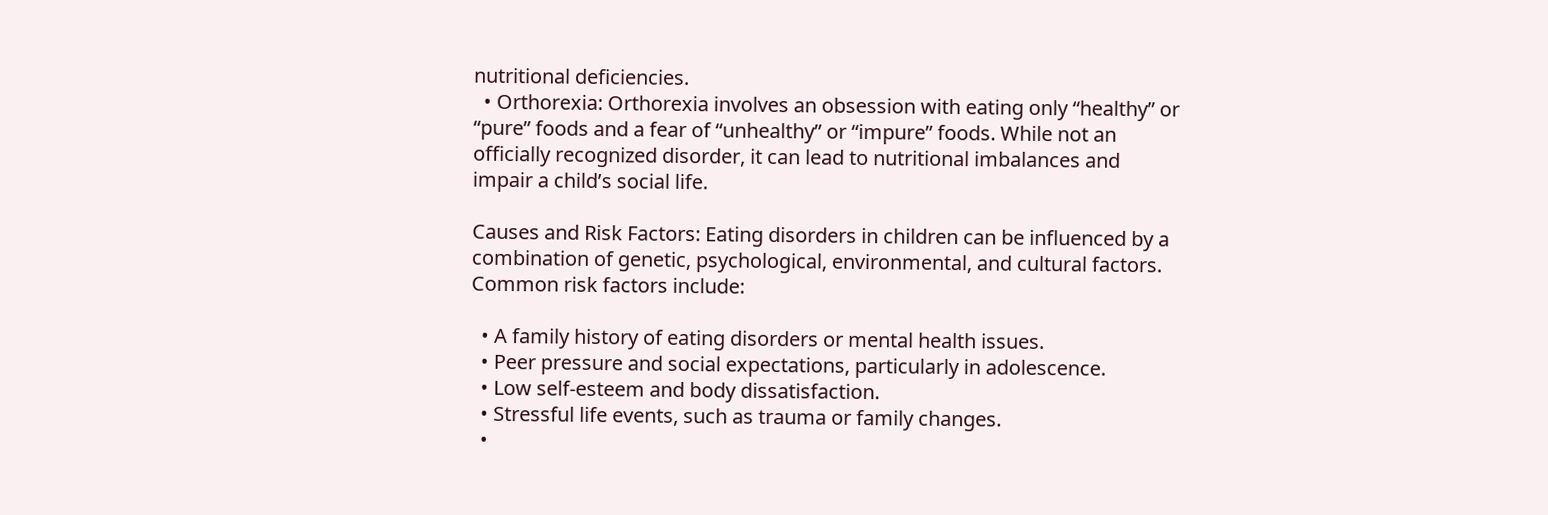nutritional deficiencies.
  • Orthorexia: Orthorexia involves an obsession with eating only “healthy” or “pure” foods and a fear of “unhealthy” or “impure” foods. While not an officially recognized disorder, it can lead to nutritional imbalances and impair a child’s social life.

Causes and Risk Factors: Eating disorders in children can be influenced by a combination of genetic, psychological, environmental, and cultural factors. Common risk factors include:

  • A family history of eating disorders or mental health issues.
  • Peer pressure and social expectations, particularly in adolescence.
  • Low self-esteem and body dissatisfaction.
  • Stressful life events, such as trauma or family changes.
  •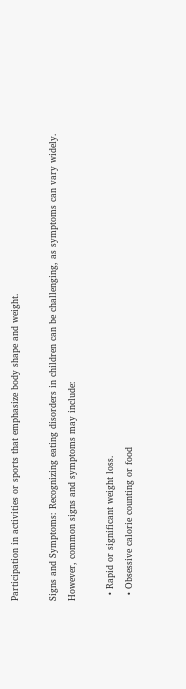Participation in activities or sports that emphasize body shape and weight.

Signs and Symptoms: Recognizing eating disorders in children can be challenging, as symptoms can vary widely. However, common signs and symptoms may include:

  • Rapid or significant weight loss.
  • Obsessive calorie counting or food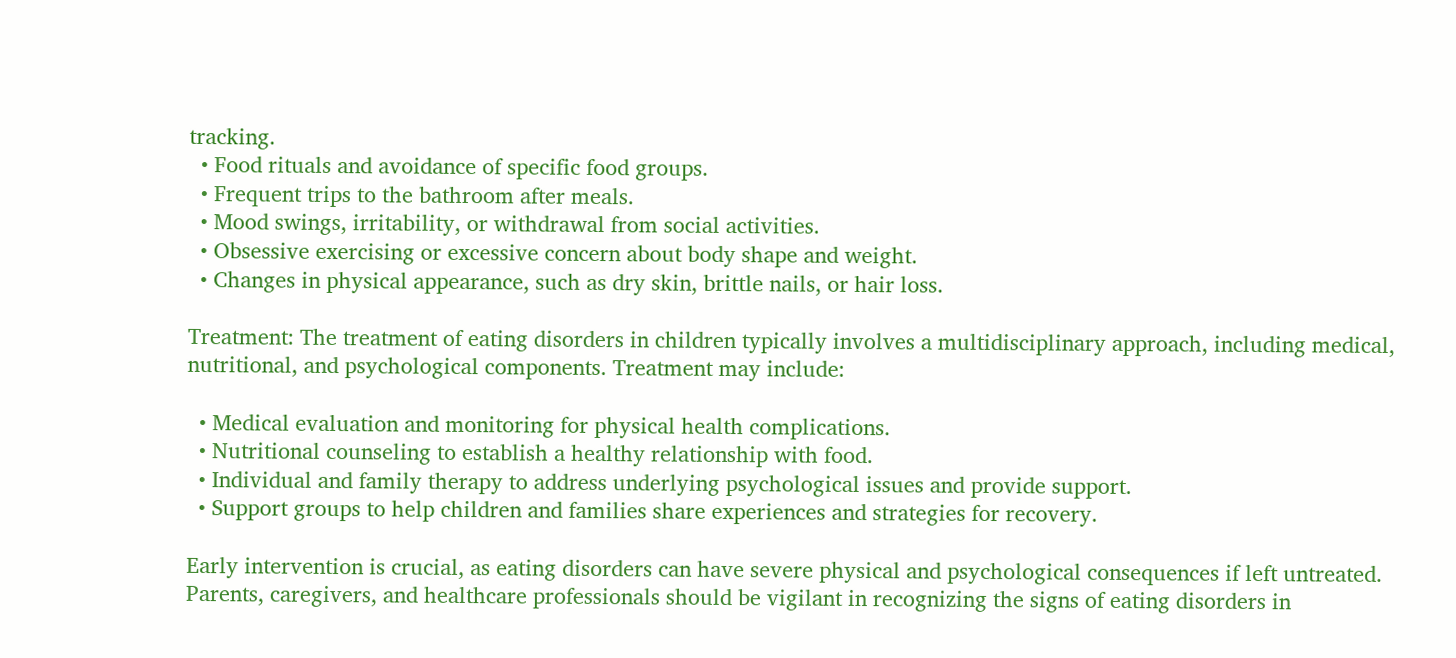tracking.
  • Food rituals and avoidance of specific food groups.
  • Frequent trips to the bathroom after meals.
  • Mood swings, irritability, or withdrawal from social activities.
  • Obsessive exercising or excessive concern about body shape and weight.
  • Changes in physical appearance, such as dry skin, brittle nails, or hair loss.

Treatment: The treatment of eating disorders in children typically involves a multidisciplinary approach, including medical, nutritional, and psychological components. Treatment may include:

  • Medical evaluation and monitoring for physical health complications.
  • Nutritional counseling to establish a healthy relationship with food.
  • Individual and family therapy to address underlying psychological issues and provide support.
  • Support groups to help children and families share experiences and strategies for recovery.

Early intervention is crucial, as eating disorders can have severe physical and psychological consequences if left untreated. Parents, caregivers, and healthcare professionals should be vigilant in recognizing the signs of eating disorders in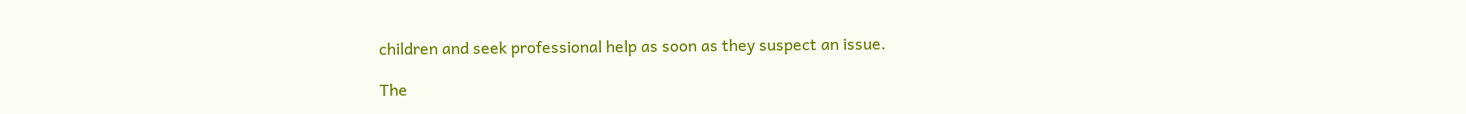children and seek professional help as soon as they suspect an issue.

The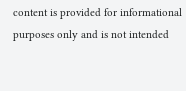content is provided for informational purposes only and is not intended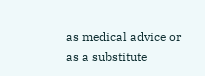as medical advice or as a substitute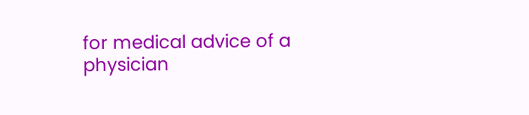for medical advice of a physician